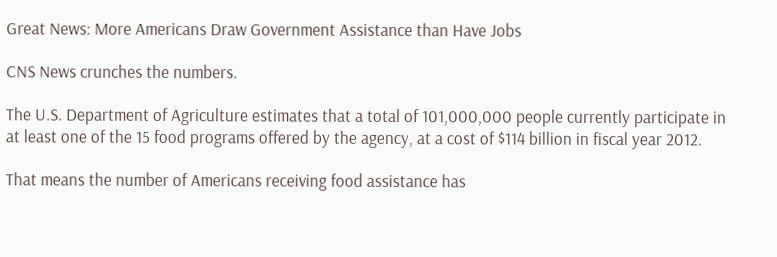Great News: More Americans Draw Government Assistance than Have Jobs

CNS News crunches the numbers.

The U.S. Department of Agriculture estimates that a total of 101,000,000 people currently participate in at least one of the 15 food programs offered by the agency, at a cost of $114 billion in fiscal year 2012.

That means the number of Americans receiving food assistance has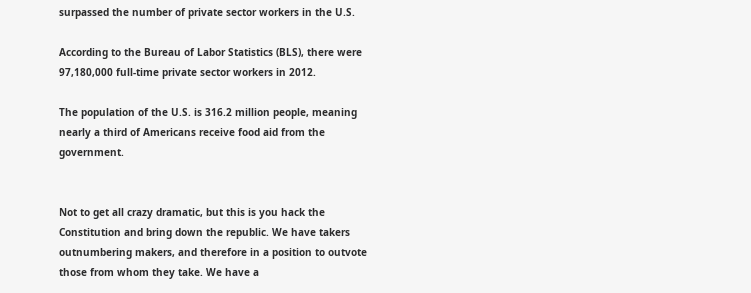surpassed the number of private sector workers in the U.S.

According to the Bureau of Labor Statistics (BLS), there were 97,180,000 full-time private sector workers in 2012.

The population of the U.S. is 316.2 million people, meaning nearly a third of Americans receive food aid from the government.


Not to get all crazy dramatic, but this is you hack the Constitution and bring down the republic. We have takers outnumbering makers, and therefore in a position to outvote those from whom they take. We have a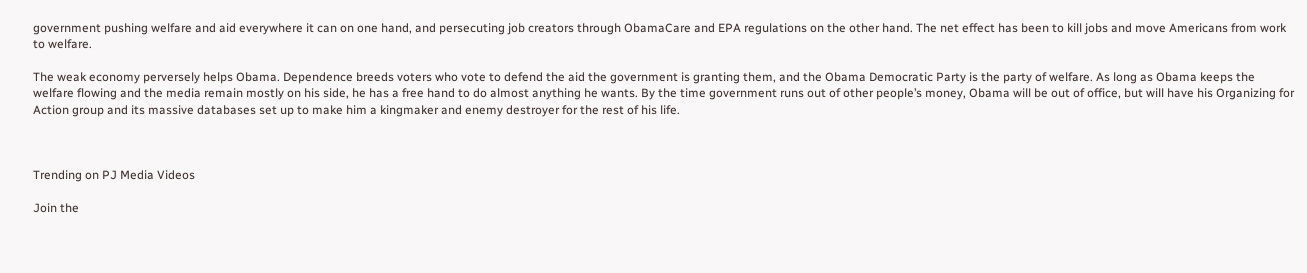government pushing welfare and aid everywhere it can on one hand, and persecuting job creators through ObamaCare and EPA regulations on the other hand. The net effect has been to kill jobs and move Americans from work to welfare.

The weak economy perversely helps Obama. Dependence breeds voters who vote to defend the aid the government is granting them, and the Obama Democratic Party is the party of welfare. As long as Obama keeps the welfare flowing and the media remain mostly on his side, he has a free hand to do almost anything he wants. By the time government runs out of other people’s money, Obama will be out of office, but will have his Organizing for Action group and its massive databases set up to make him a kingmaker and enemy destroyer for the rest of his life.



Trending on PJ Media Videos

Join the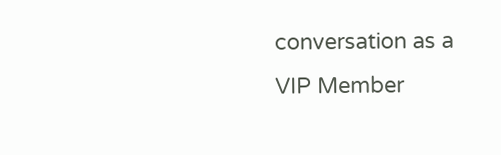conversation as a VIP Member